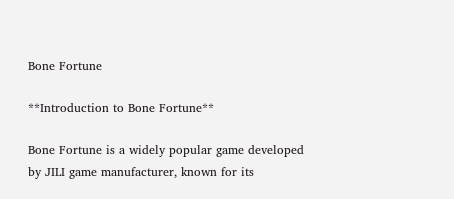Bone Fortune

**Introduction to Bone Fortune**

Bone Fortune is a widely popular game developed by JILI game manufacturer, known for its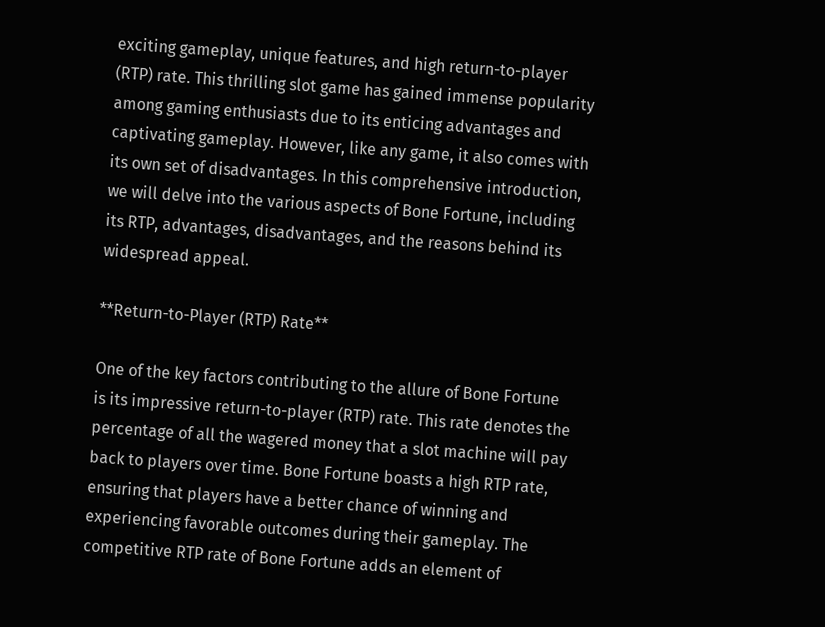exciting gameplay, unique features, and high return-to-player (RTP) rate. This thrilling slot game has gained immense popularity among gaming enthusiasts due to its enticing advantages and captivating gameplay. However, like any game, it also comes with its own set of disadvantages. In this comprehensive introduction, we will delve into the various aspects of Bone Fortune, including its RTP, advantages, disadvantages, and the reasons behind its widespread appeal.

**Return-to-Player (RTP) Rate**

One of the key factors contributing to the allure of Bone Fortune is its impressive return-to-player (RTP) rate. This rate denotes the percentage of all the wagered money that a slot machine will pay back to players over time. Bone Fortune boasts a high RTP rate, ensuring that players have a better chance of winning and experiencing favorable outcomes during their gameplay. The competitive RTP rate of Bone Fortune adds an element of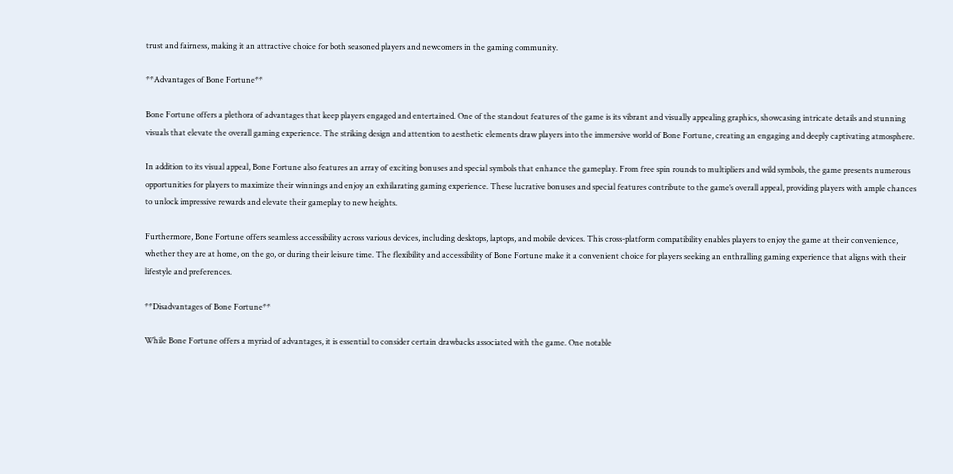trust and fairness, making it an attractive choice for both seasoned players and newcomers in the gaming community.

**Advantages of Bone Fortune**

Bone Fortune offers a plethora of advantages that keep players engaged and entertained. One of the standout features of the game is its vibrant and visually appealing graphics, showcasing intricate details and stunning visuals that elevate the overall gaming experience. The striking design and attention to aesthetic elements draw players into the immersive world of Bone Fortune, creating an engaging and deeply captivating atmosphere.

In addition to its visual appeal, Bone Fortune also features an array of exciting bonuses and special symbols that enhance the gameplay. From free spin rounds to multipliers and wild symbols, the game presents numerous opportunities for players to maximize their winnings and enjoy an exhilarating gaming experience. These lucrative bonuses and special features contribute to the game’s overall appeal, providing players with ample chances to unlock impressive rewards and elevate their gameplay to new heights.

Furthermore, Bone Fortune offers seamless accessibility across various devices, including desktops, laptops, and mobile devices. This cross-platform compatibility enables players to enjoy the game at their convenience, whether they are at home, on the go, or during their leisure time. The flexibility and accessibility of Bone Fortune make it a convenient choice for players seeking an enthralling gaming experience that aligns with their lifestyle and preferences.

**Disadvantages of Bone Fortune**

While Bone Fortune offers a myriad of advantages, it is essential to consider certain drawbacks associated with the game. One notable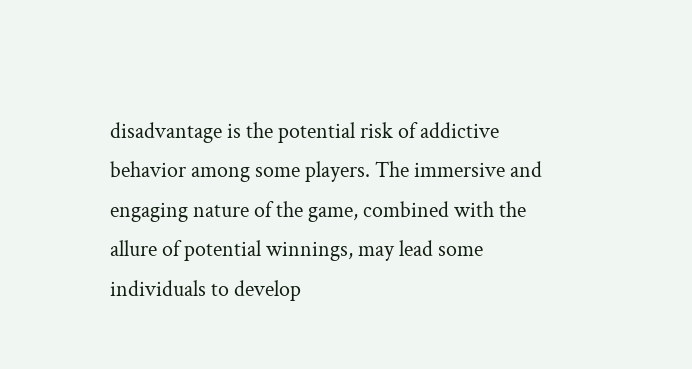disadvantage is the potential risk of addictive behavior among some players. The immersive and engaging nature of the game, combined with the allure of potential winnings, may lead some individuals to develop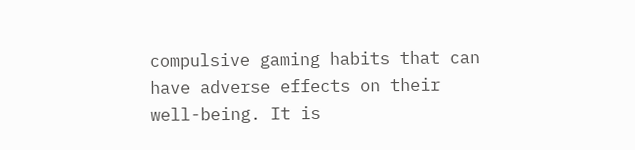compulsive gaming habits that can have adverse effects on their well-being. It is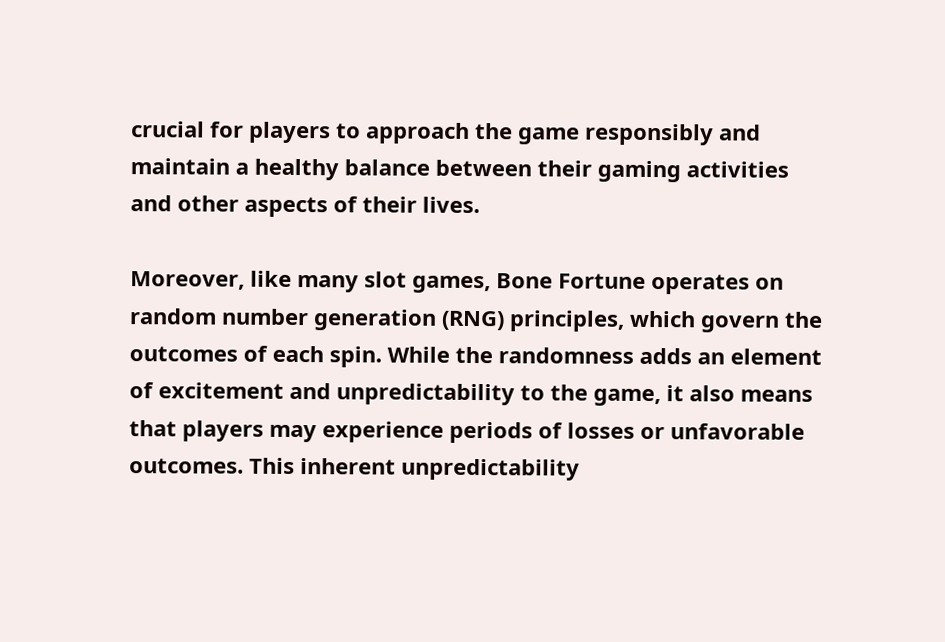crucial for players to approach the game responsibly and maintain a healthy balance between their gaming activities and other aspects of their lives.

Moreover, like many slot games, Bone Fortune operates on random number generation (RNG) principles, which govern the outcomes of each spin. While the randomness adds an element of excitement and unpredictability to the game, it also means that players may experience periods of losses or unfavorable outcomes. This inherent unpredictability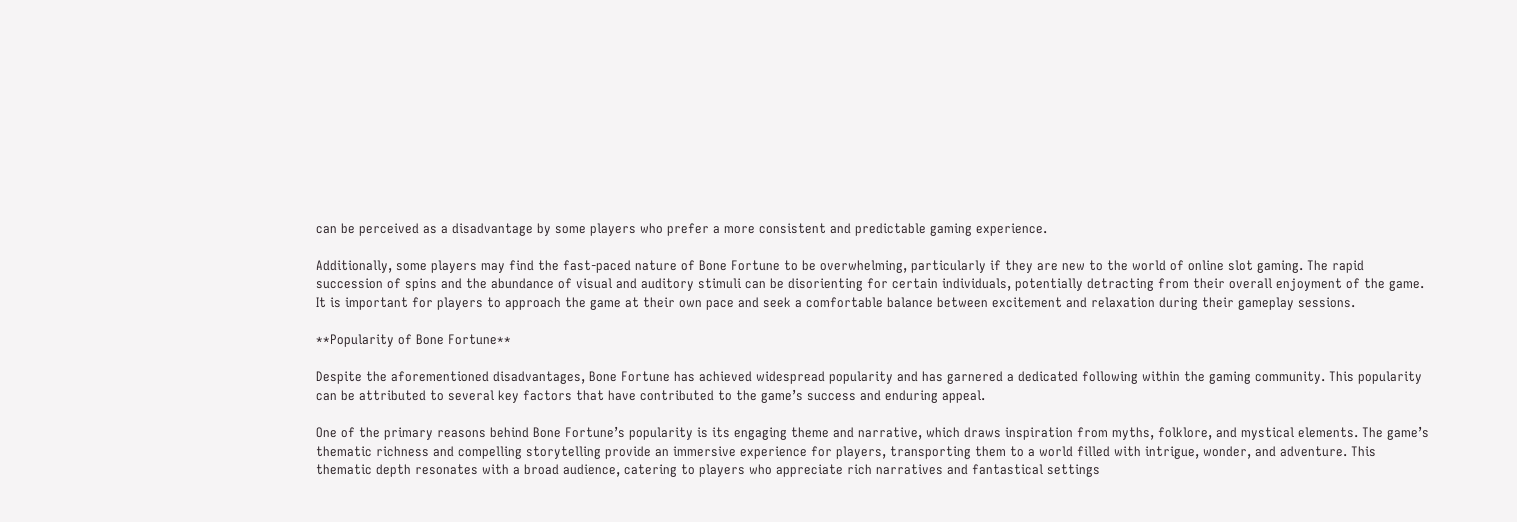can be perceived as a disadvantage by some players who prefer a more consistent and predictable gaming experience.

Additionally, some players may find the fast-paced nature of Bone Fortune to be overwhelming, particularly if they are new to the world of online slot gaming. The rapid succession of spins and the abundance of visual and auditory stimuli can be disorienting for certain individuals, potentially detracting from their overall enjoyment of the game. It is important for players to approach the game at their own pace and seek a comfortable balance between excitement and relaxation during their gameplay sessions.

**Popularity of Bone Fortune**

Despite the aforementioned disadvantages, Bone Fortune has achieved widespread popularity and has garnered a dedicated following within the gaming community. This popularity can be attributed to several key factors that have contributed to the game’s success and enduring appeal.

One of the primary reasons behind Bone Fortune’s popularity is its engaging theme and narrative, which draws inspiration from myths, folklore, and mystical elements. The game’s thematic richness and compelling storytelling provide an immersive experience for players, transporting them to a world filled with intrigue, wonder, and adventure. This thematic depth resonates with a broad audience, catering to players who appreciate rich narratives and fantastical settings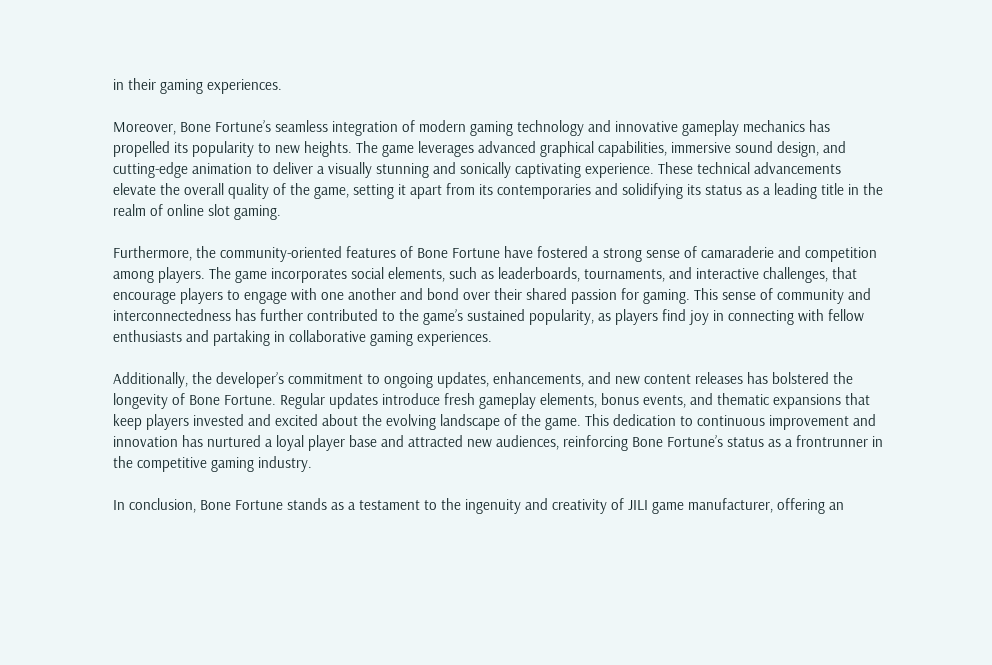in their gaming experiences.

Moreover, Bone Fortune’s seamless integration of modern gaming technology and innovative gameplay mechanics has propelled its popularity to new heights. The game leverages advanced graphical capabilities, immersive sound design, and cutting-edge animation to deliver a visually stunning and sonically captivating experience. These technical advancements elevate the overall quality of the game, setting it apart from its contemporaries and solidifying its status as a leading title in the realm of online slot gaming.

Furthermore, the community-oriented features of Bone Fortune have fostered a strong sense of camaraderie and competition among players. The game incorporates social elements, such as leaderboards, tournaments, and interactive challenges, that encourage players to engage with one another and bond over their shared passion for gaming. This sense of community and interconnectedness has further contributed to the game’s sustained popularity, as players find joy in connecting with fellow enthusiasts and partaking in collaborative gaming experiences.

Additionally, the developer’s commitment to ongoing updates, enhancements, and new content releases has bolstered the longevity of Bone Fortune. Regular updates introduce fresh gameplay elements, bonus events, and thematic expansions that keep players invested and excited about the evolving landscape of the game. This dedication to continuous improvement and innovation has nurtured a loyal player base and attracted new audiences, reinforcing Bone Fortune’s status as a frontrunner in the competitive gaming industry.

In conclusion, Bone Fortune stands as a testament to the ingenuity and creativity of JILI game manufacturer, offering an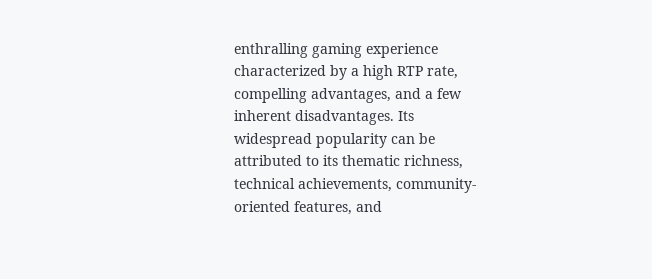enthralling gaming experience characterized by a high RTP rate, compelling advantages, and a few inherent disadvantages. Its widespread popularity can be attributed to its thematic richness, technical achievements, community-oriented features, and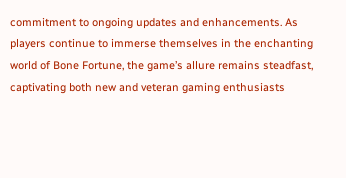commitment to ongoing updates and enhancements. As players continue to immerse themselves in the enchanting world of Bone Fortune, the game’s allure remains steadfast, captivating both new and veteran gaming enthusiasts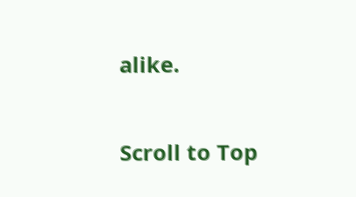alike.

Scroll to Top